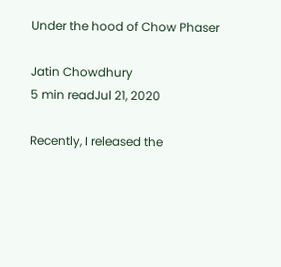Under the hood of Chow Phaser

Jatin Chowdhury
5 min readJul 21, 2020

Recently, I released the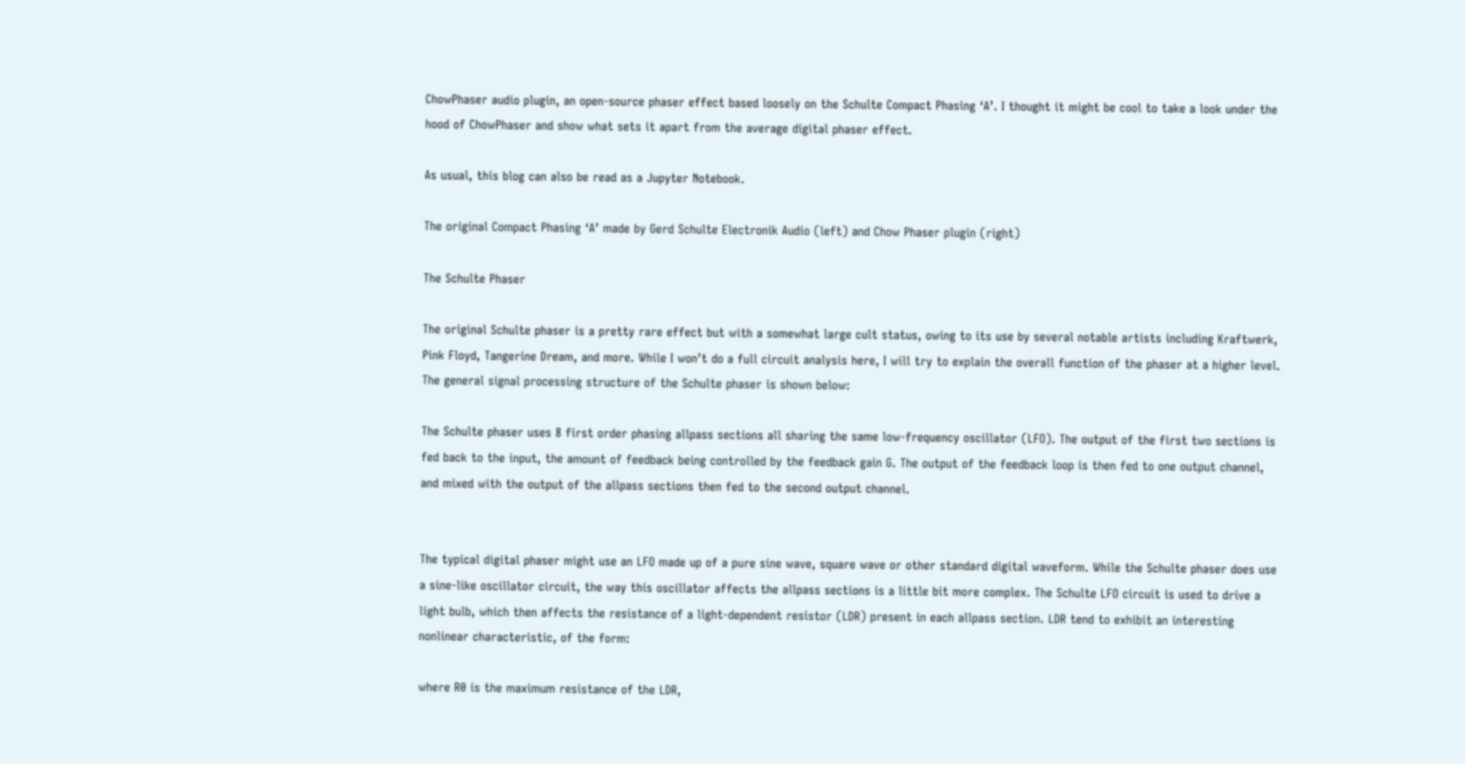ChowPhaser audio plugin, an open-source phaser effect based loosely on the Schulte Compact Phasing ‘A’. I thought it might be cool to take a look under the hood of ChowPhaser and show what sets it apart from the average digital phaser effect.

As usual, this blog can also be read as a Jupyter Notebook.

The original Compact Phasing ‘A’ made by Gerd Schulte Electronik Audio (left) and Chow Phaser plugin (right)

The Schulte Phaser

The original Schulte phaser is a pretty rare effect but with a somewhat large cult status, owing to its use by several notable artists including Kraftwerk, Pink Floyd, Tangerine Dream, and more. While I won’t do a full circuit analysis here, I will try to explain the overall function of the phaser at a higher level. The general signal processing structure of the Schulte phaser is shown below:

The Schulte phaser uses 8 first order phasing allpass sections all sharing the same low-frequency oscillator (LFO). The output of the first two sections is fed back to the input, the amount of feedback being controlled by the feedback gain G. The output of the feedback loop is then fed to one output channel, and mixed with the output of the allpass sections then fed to the second output channel.


The typical digital phaser might use an LFO made up of a pure sine wave, square wave or other standard digital waveform. While the Schulte phaser does use a sine-like oscillator circuit, the way this oscillator affects the allpass sections is a little bit more complex. The Schulte LFO circuit is used to drive a light bulb, which then affects the resistance of a light-dependent resistor (LDR) present in each allpass section. LDR tend to exhibit an interesting nonlinear characteristic, of the form:

where R0 is the maximum resistance of the LDR,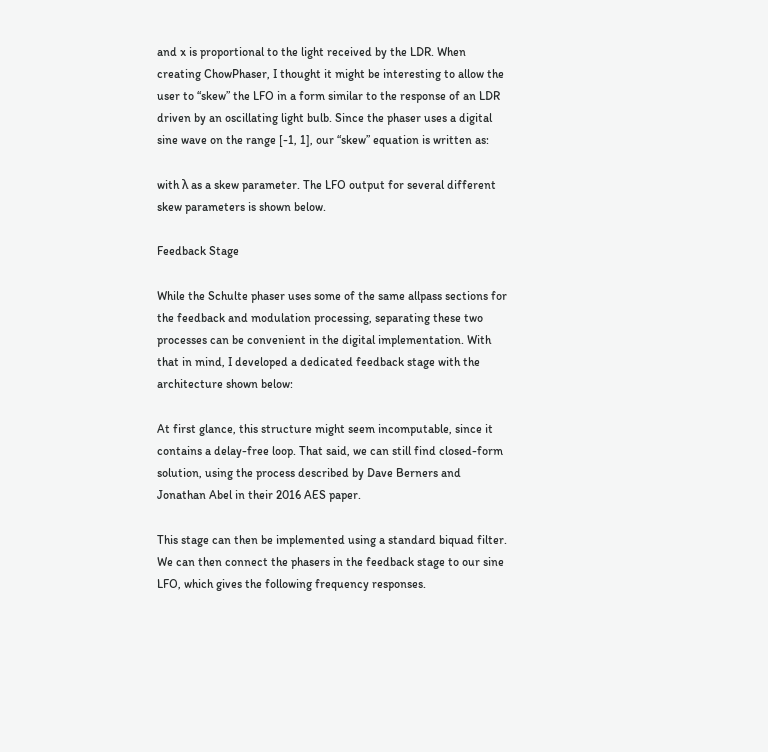and x is proportional to the light received by the LDR. When creating ChowPhaser, I thought it might be interesting to allow the user to “skew” the LFO in a form similar to the response of an LDR driven by an oscillating light bulb. Since the phaser uses a digital sine wave on the range [-1, 1], our “skew” equation is written as:

with λ as a skew parameter. The LFO output for several different skew parameters is shown below.

Feedback Stage

While the Schulte phaser uses some of the same allpass sections for the feedback and modulation processing, separating these two processes can be convenient in the digital implementation. With that in mind, I developed a dedicated feedback stage with the architecture shown below:

At first glance, this structure might seem incomputable, since it contains a delay-free loop. That said, we can still find closed-form solution, using the process described by Dave Berners and Jonathan Abel in their 2016 AES paper.

This stage can then be implemented using a standard biquad filter. We can then connect the phasers in the feedback stage to our sine LFO, which gives the following frequency responses.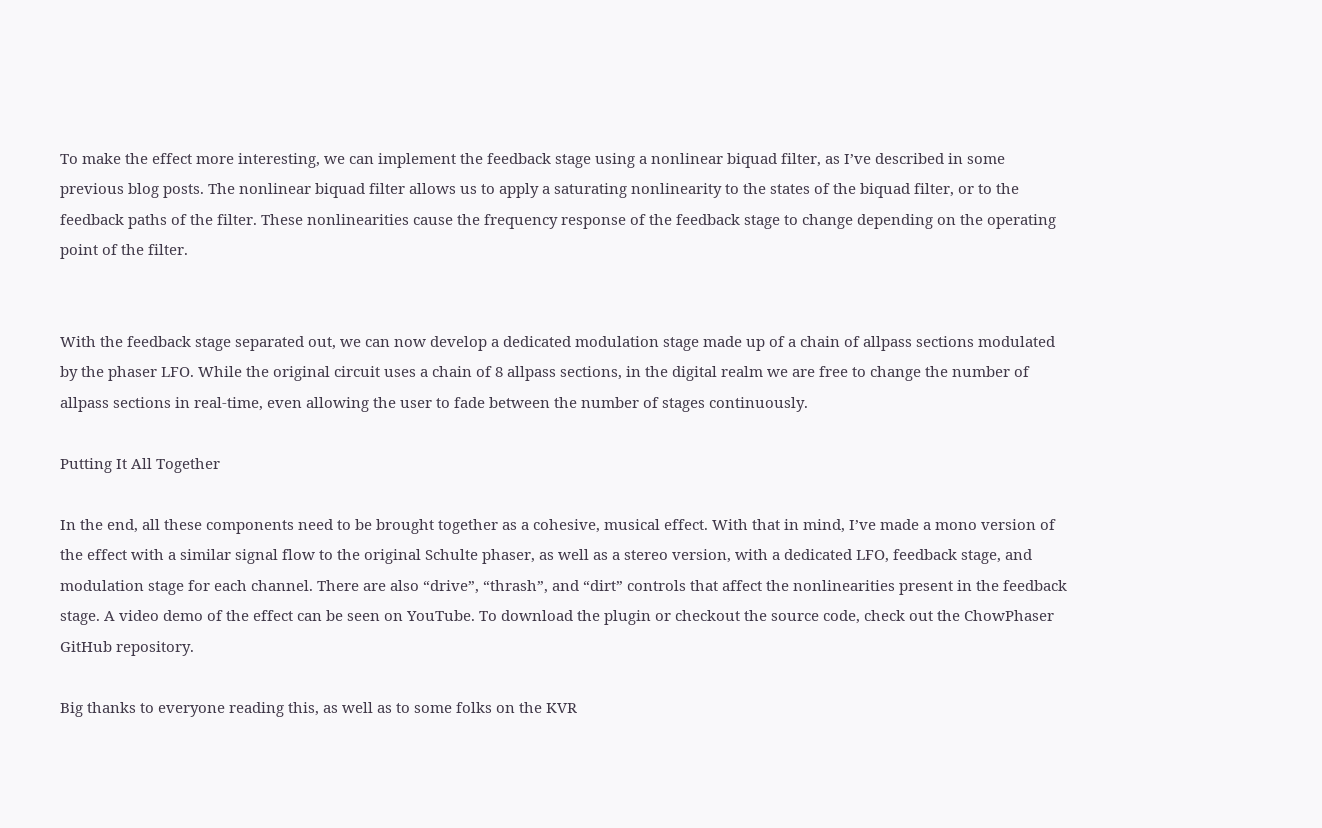To make the effect more interesting, we can implement the feedback stage using a nonlinear biquad filter, as I’ve described in some previous blog posts. The nonlinear biquad filter allows us to apply a saturating nonlinearity to the states of the biquad filter, or to the feedback paths of the filter. These nonlinearities cause the frequency response of the feedback stage to change depending on the operating point of the filter.


With the feedback stage separated out, we can now develop a dedicated modulation stage made up of a chain of allpass sections modulated by the phaser LFO. While the original circuit uses a chain of 8 allpass sections, in the digital realm we are free to change the number of allpass sections in real-time, even allowing the user to fade between the number of stages continuously.

Putting It All Together

In the end, all these components need to be brought together as a cohesive, musical effect. With that in mind, I’ve made a mono version of the effect with a similar signal flow to the original Schulte phaser, as well as a stereo version, with a dedicated LFO, feedback stage, and modulation stage for each channel. There are also “drive”, “thrash”, and “dirt” controls that affect the nonlinearities present in the feedback stage. A video demo of the effect can be seen on YouTube. To download the plugin or checkout the source code, check out the ChowPhaser GitHub repository.

Big thanks to everyone reading this, as well as to some folks on the KVR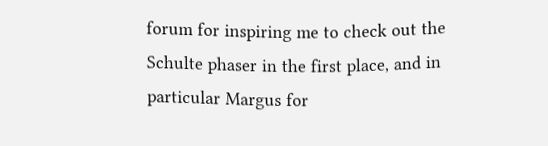forum for inspiring me to check out the Schulte phaser in the first place, and in particular Margus for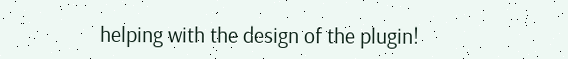helping with the design of the plugin!